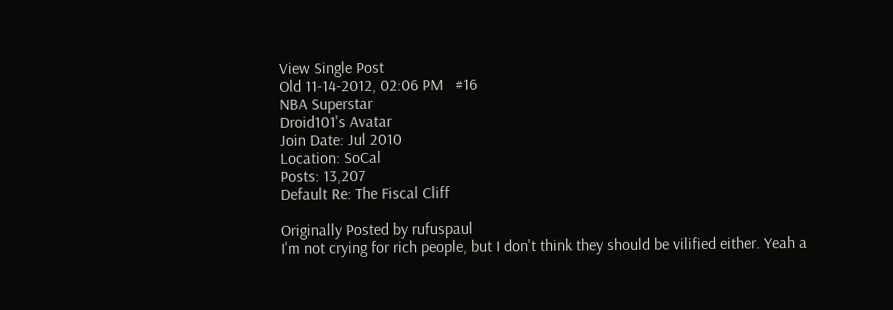View Single Post
Old 11-14-2012, 02:06 PM   #16
NBA Superstar
Droid101's Avatar
Join Date: Jul 2010
Location: SoCal
Posts: 13,207
Default Re: The Fiscal Cliff

Originally Posted by rufuspaul
I'm not crying for rich people, but I don't think they should be vilified either. Yeah a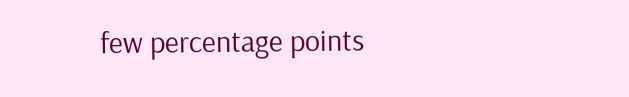few percentage points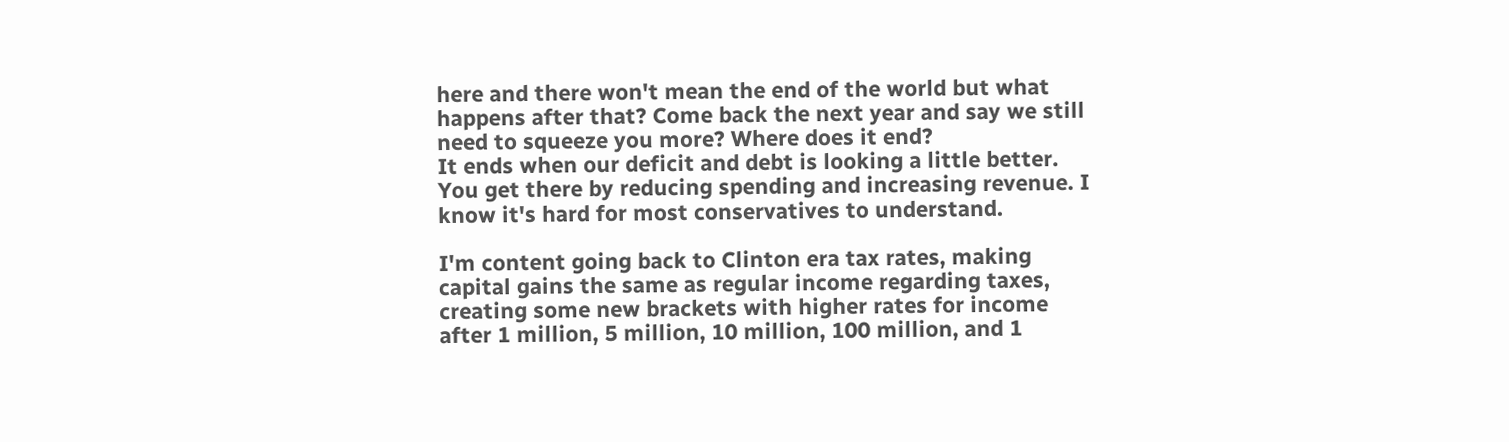here and there won't mean the end of the world but what happens after that? Come back the next year and say we still need to squeeze you more? Where does it end?
It ends when our deficit and debt is looking a little better. You get there by reducing spending and increasing revenue. I know it's hard for most conservatives to understand.

I'm content going back to Clinton era tax rates, making capital gains the same as regular income regarding taxes, creating some new brackets with higher rates for income after 1 million, 5 million, 10 million, 100 million, and 1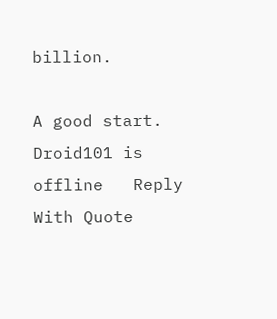billion.

A good start.
Droid101 is offline   Reply With Quote